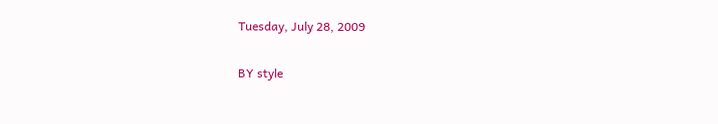Tuesday, July 28, 2009

BY style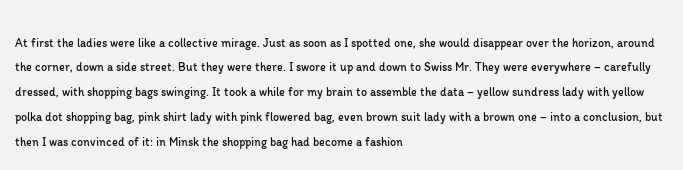At first the ladies were like a collective mirage. Just as soon as I spotted one, she would disappear over the horizon, around the corner, down a side street. But they were there. I swore it up and down to Swiss Mr. They were everywhere – carefully dressed, with shopping bags swinging. It took a while for my brain to assemble the data – yellow sundress lady with yellow polka dot shopping bag, pink shirt lady with pink flowered bag, even brown suit lady with a brown one – into a conclusion, but then I was convinced of it: in Minsk the shopping bag had become a fashion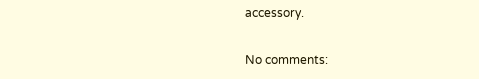accessory.

No comments: